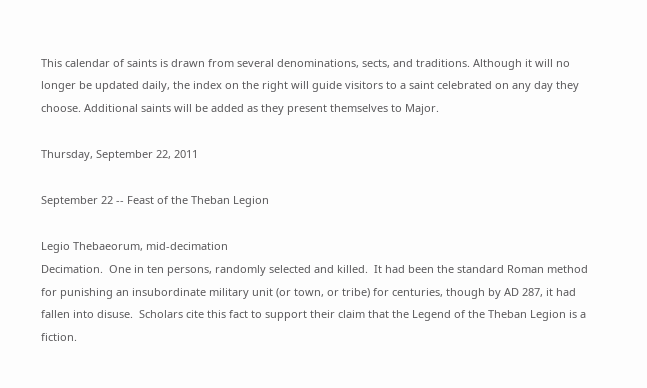This calendar of saints is drawn from several denominations, sects, and traditions. Although it will no longer be updated daily, the index on the right will guide visitors to a saint celebrated on any day they choose. Additional saints will be added as they present themselves to Major.

Thursday, September 22, 2011

September 22 -- Feast of the Theban Legion

Legio Thebaeorum, mid-decimation
Decimation.  One in ten persons, randomly selected and killed.  It had been the standard Roman method for punishing an insubordinate military unit (or town, or tribe) for centuries, though by AD 287, it had fallen into disuse.  Scholars cite this fact to support their claim that the Legend of the Theban Legion is a fiction.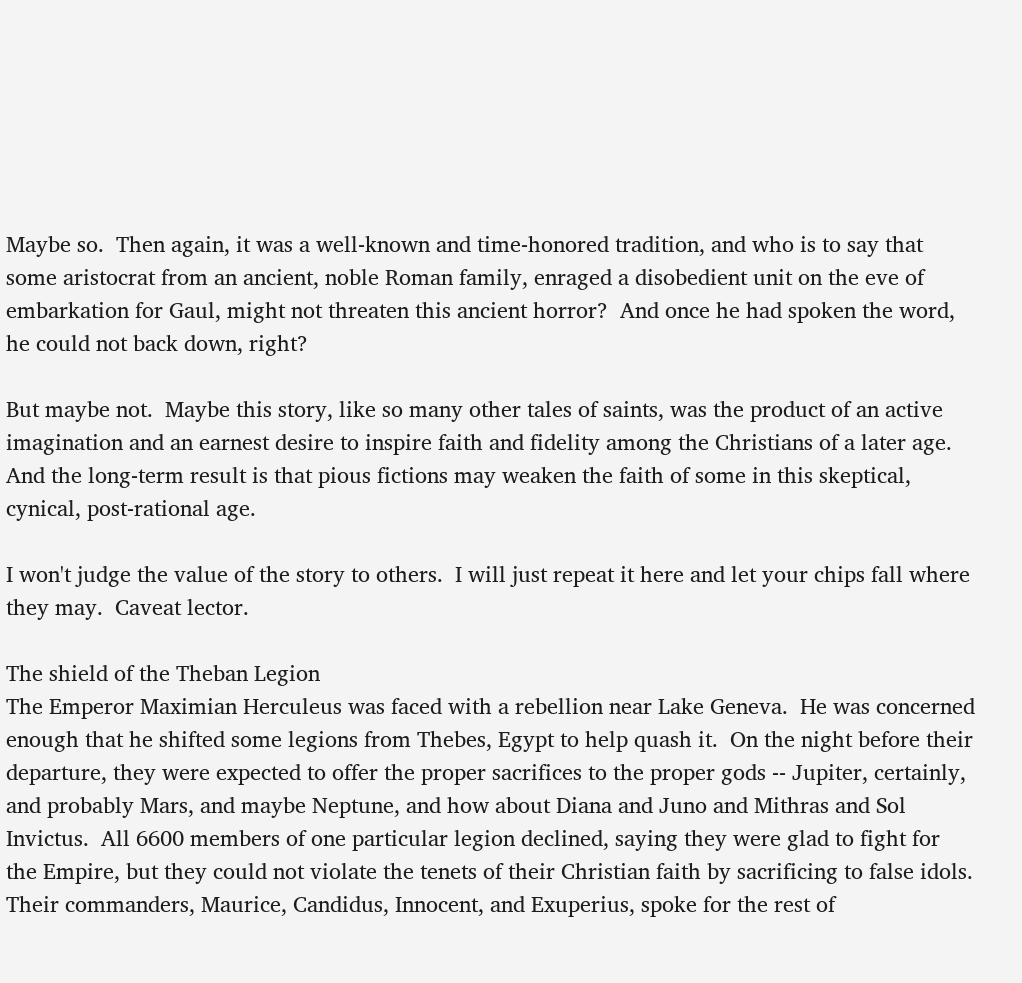Maybe so.  Then again, it was a well-known and time-honored tradition, and who is to say that some aristocrat from an ancient, noble Roman family, enraged a disobedient unit on the eve of embarkation for Gaul, might not threaten this ancient horror?  And once he had spoken the word, he could not back down, right?

But maybe not.  Maybe this story, like so many other tales of saints, was the product of an active imagination and an earnest desire to inspire faith and fidelity among the Christians of a later age.  And the long-term result is that pious fictions may weaken the faith of some in this skeptical, cynical, post-rational age.

I won't judge the value of the story to others.  I will just repeat it here and let your chips fall where they may.  Caveat lector.

The shield of the Theban Legion
The Emperor Maximian Herculeus was faced with a rebellion near Lake Geneva.  He was concerned enough that he shifted some legions from Thebes, Egypt to help quash it.  On the night before their departure, they were expected to offer the proper sacrifices to the proper gods -- Jupiter, certainly, and probably Mars, and maybe Neptune, and how about Diana and Juno and Mithras and Sol Invictus.  All 6600 members of one particular legion declined, saying they were glad to fight for the Empire, but they could not violate the tenets of their Christian faith by sacrificing to false idols.  Their commanders, Maurice, Candidus, Innocent, and Exuperius, spoke for the rest of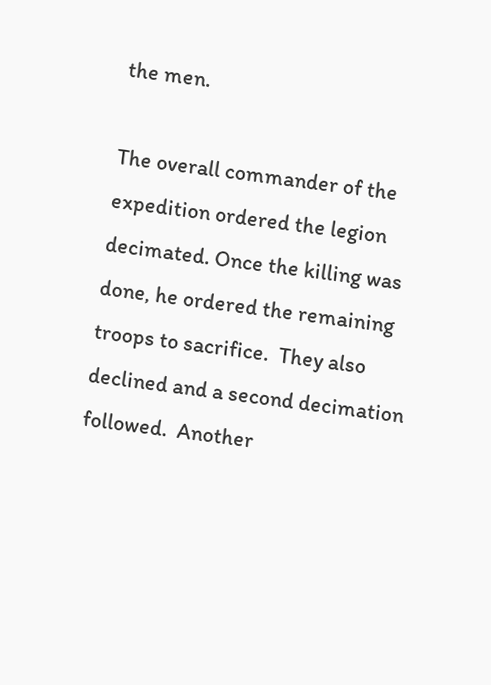the men.

The overall commander of the expedition ordered the legion decimated. Once the killing was done, he ordered the remaining troops to sacrifice.  They also declined and a second decimation followed.  Another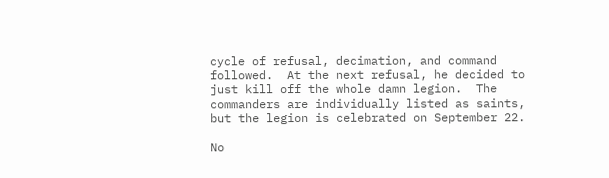cycle of refusal, decimation, and command followed.  At the next refusal, he decided to just kill off the whole damn legion.  The commanders are individually listed as saints, but the legion is celebrated on September 22.

No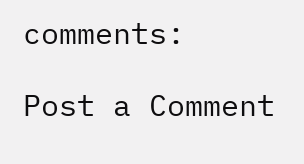comments:

Post a Comment